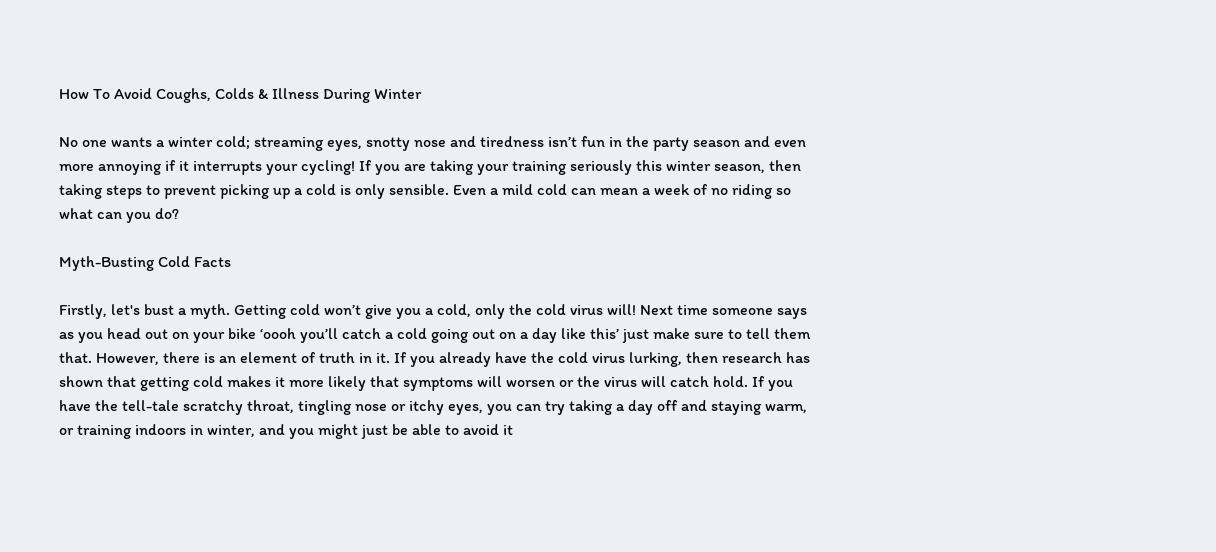How To Avoid Coughs, Colds & Illness During Winter

No one wants a winter cold; streaming eyes, snotty nose and tiredness isn’t fun in the party season and even more annoying if it interrupts your cycling! If you are taking your training seriously this winter season, then taking steps to prevent picking up a cold is only sensible. Even a mild cold can mean a week of no riding so what can you do?

Myth-Busting Cold Facts

Firstly, let's bust a myth. Getting cold won’t give you a cold, only the cold virus will! Next time someone says as you head out on your bike ‘oooh you’ll catch a cold going out on a day like this’ just make sure to tell them that. However, there is an element of truth in it. If you already have the cold virus lurking, then research has shown that getting cold makes it more likely that symptoms will worsen or the virus will catch hold. If you have the tell-tale scratchy throat, tingling nose or itchy eyes, you can try taking a day off and staying warm, or training indoors in winter, and you might just be able to avoid it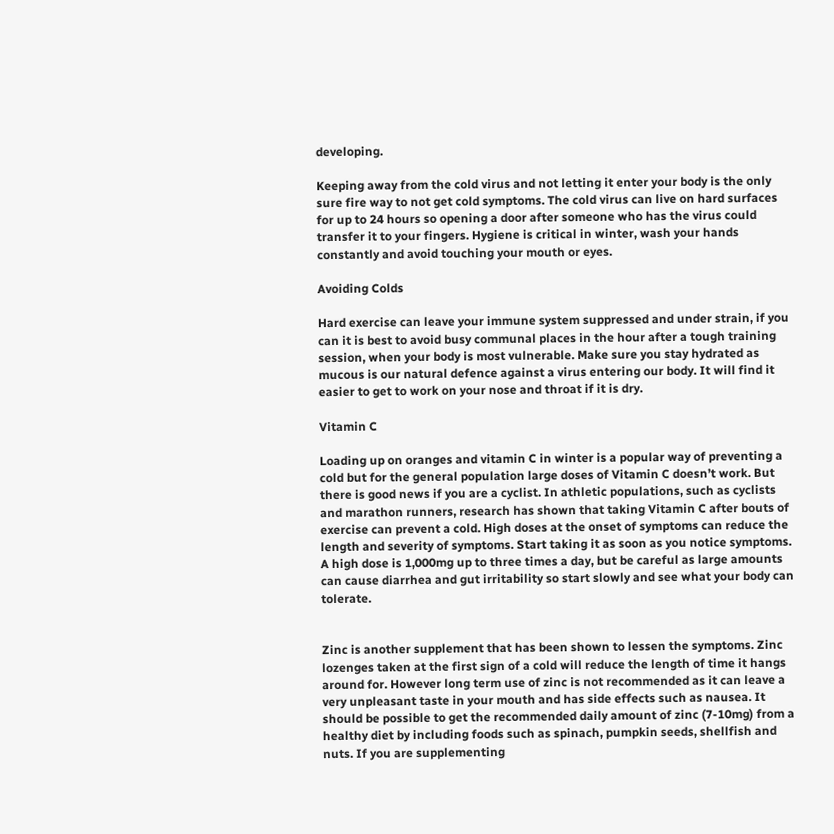developing.

Keeping away from the cold virus and not letting it enter your body is the only sure fire way to not get cold symptoms. The cold virus can live on hard surfaces for up to 24 hours so opening a door after someone who has the virus could transfer it to your fingers. Hygiene is critical in winter, wash your hands constantly and avoid touching your mouth or eyes.

Avoiding Colds

Hard exercise can leave your immune system suppressed and under strain, if you can it is best to avoid busy communal places in the hour after a tough training session, when your body is most vulnerable. Make sure you stay hydrated as mucous is our natural defence against a virus entering our body. It will find it easier to get to work on your nose and throat if it is dry.

Vitamin C

Loading up on oranges and vitamin C in winter is a popular way of preventing a cold but for the general population large doses of Vitamin C doesn’t work. But there is good news if you are a cyclist. In athletic populations, such as cyclists and marathon runners, research has shown that taking Vitamin C after bouts of exercise can prevent a cold. High doses at the onset of symptoms can reduce the length and severity of symptoms. Start taking it as soon as you notice symptoms.  A high dose is 1,000mg up to three times a day, but be careful as large amounts can cause diarrhea and gut irritability so start slowly and see what your body can tolerate.


Zinc is another supplement that has been shown to lessen the symptoms. Zinc lozenges taken at the first sign of a cold will reduce the length of time it hangs around for. However long term use of zinc is not recommended as it can leave a very unpleasant taste in your mouth and has side effects such as nausea. It should be possible to get the recommended daily amount of zinc (7-10mg) from a healthy diet by including foods such as spinach, pumpkin seeds, shellfish and nuts. If you are supplementing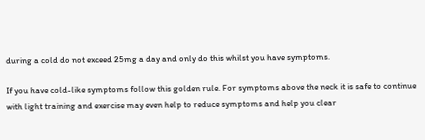during a cold do not exceed 25mg a day and only do this whilst you have symptoms.

If you have cold-like symptoms follow this golden rule. For symptoms above the neck it is safe to continue with light training and exercise may even help to reduce symptoms and help you clear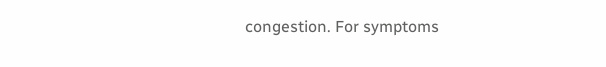congestion. For symptoms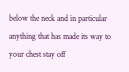below the neck and in particular anything that has made its way to your chest stay off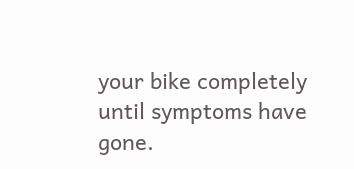your bike completely until symptoms have gone.